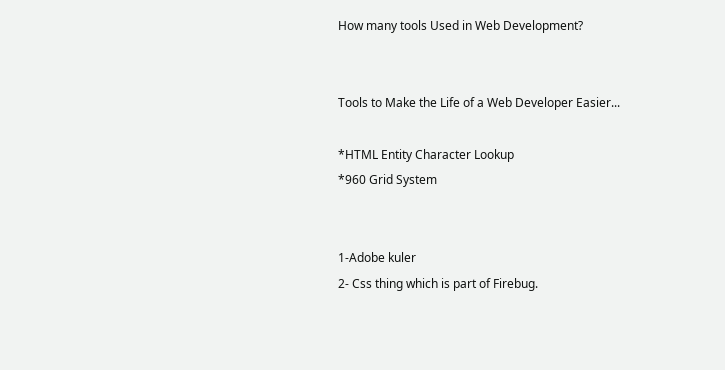How many tools Used in Web Development?


Tools to Make the Life of a Web Developer Easier...

*HTML Entity Character Lookup
*960 Grid System


1-Adobe kuler
2- Css thing which is part of Firebug.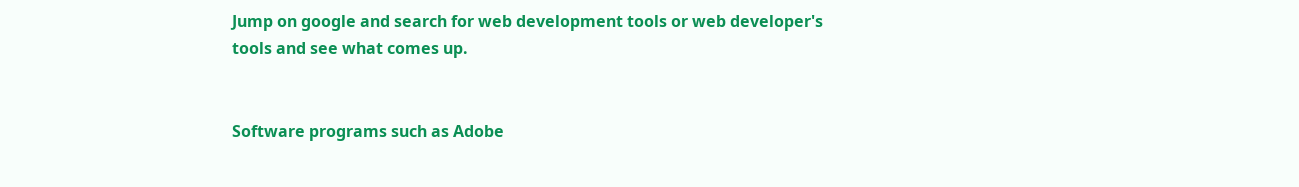Jump on google and search for web development tools or web developer's tools and see what comes up.


Software programs such as Adobe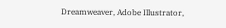Dreamweaver, Adobe Illustrator,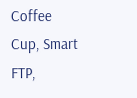Coffee Cup, Smart FTP,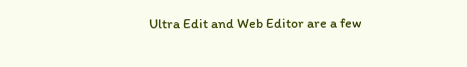Ultra Edit and Web Editor are a few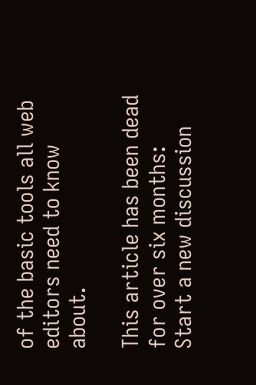of the basic tools all web editors need to know about.

This article has been dead for over six months: Start a new discussion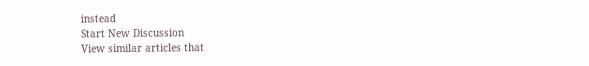instead
Start New Discussion
View similar articles that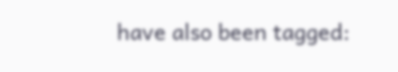have also been tagged: